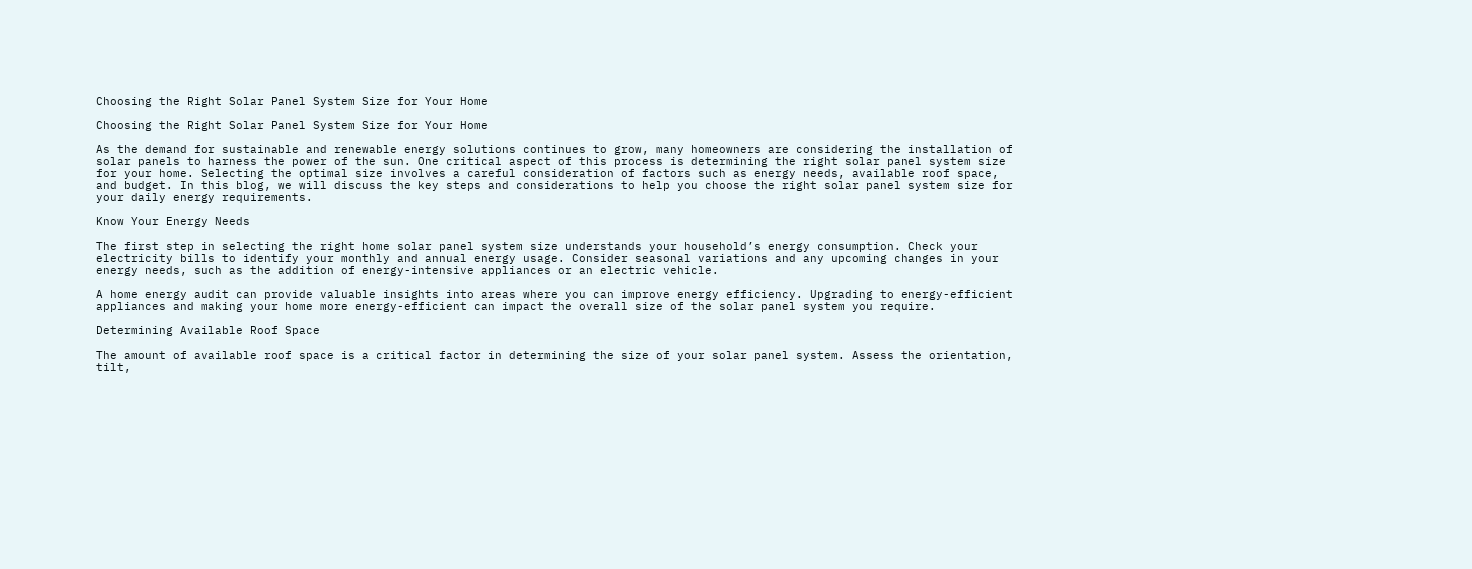Choosing the Right Solar Panel System Size for Your Home

Choosing the Right Solar Panel System Size for Your Home

As the demand for sustainable and renewable energy solutions continues to grow, many homeowners are considering the installation of solar panels to harness the power of the sun. One critical aspect of this process is determining the right solar panel system size for your home. Selecting the optimal size involves a careful consideration of factors such as energy needs, available roof space, and budget. In this blog, we will discuss the key steps and considerations to help you choose the right solar panel system size for your daily energy requirements.

Know Your Energy Needs

The first step in selecting the right home solar panel system size understands your household’s energy consumption. Check your electricity bills to identify your monthly and annual energy usage. Consider seasonal variations and any upcoming changes in your energy needs, such as the addition of energy-intensive appliances or an electric vehicle.

A home energy audit can provide valuable insights into areas where you can improve energy efficiency. Upgrading to energy-efficient appliances and making your home more energy-efficient can impact the overall size of the solar panel system you require.

Determining Available Roof Space

The amount of available roof space is a critical factor in determining the size of your solar panel system. Assess the orientation, tilt,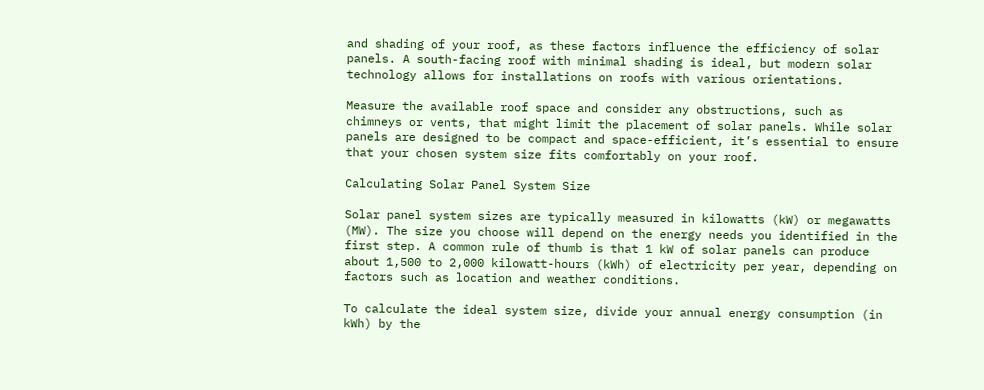and shading of your roof, as these factors influence the efficiency of solar panels. A south-facing roof with minimal shading is ideal, but modern solar technology allows for installations on roofs with various orientations.

Measure the available roof space and consider any obstructions, such as chimneys or vents, that might limit the placement of solar panels. While solar panels are designed to be compact and space-efficient, it’s essential to ensure that your chosen system size fits comfortably on your roof.

Calculating Solar Panel System Size

Solar panel system sizes are typically measured in kilowatts (kW) or megawatts (MW). The size you choose will depend on the energy needs you identified in the first step. A common rule of thumb is that 1 kW of solar panels can produce about 1,500 to 2,000 kilowatt-hours (kWh) of electricity per year, depending on factors such as location and weather conditions.

To calculate the ideal system size, divide your annual energy consumption (in kWh) by the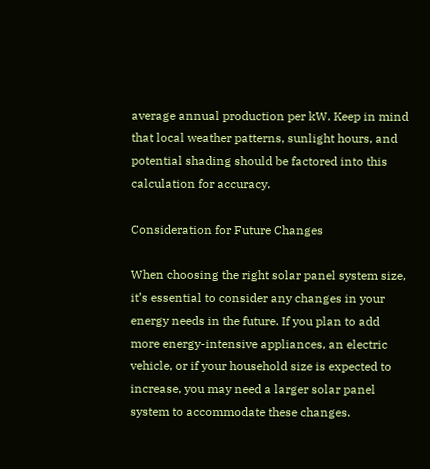average annual production per kW. Keep in mind that local weather patterns, sunlight hours, and potential shading should be factored into this calculation for accuracy.

Consideration for Future Changes

When choosing the right solar panel system size, it’s essential to consider any changes in your energy needs in the future. If you plan to add more energy-intensive appliances, an electric vehicle, or if your household size is expected to increase, you may need a larger solar panel system to accommodate these changes.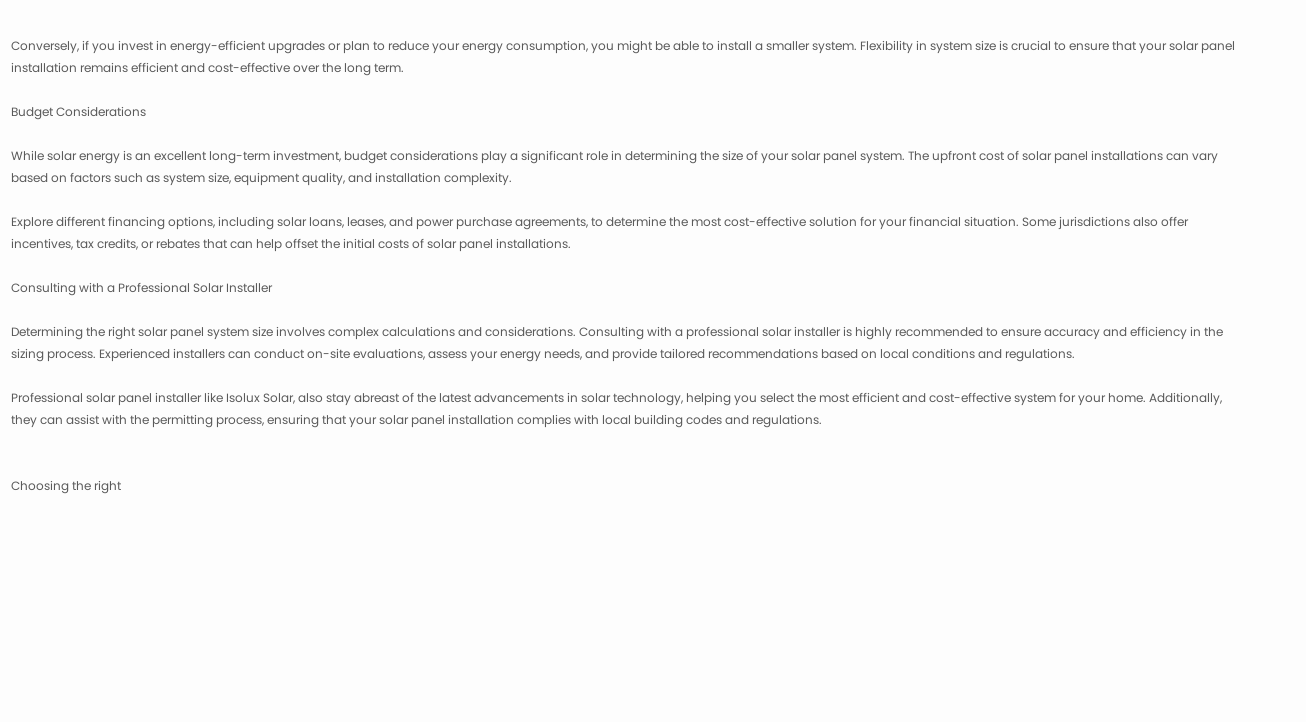Conversely, if you invest in energy-efficient upgrades or plan to reduce your energy consumption, you might be able to install a smaller system. Flexibility in system size is crucial to ensure that your solar panel installation remains efficient and cost-effective over the long term.

Budget Considerations

While solar energy is an excellent long-term investment, budget considerations play a significant role in determining the size of your solar panel system. The upfront cost of solar panel installations can vary based on factors such as system size, equipment quality, and installation complexity.

Explore different financing options, including solar loans, leases, and power purchase agreements, to determine the most cost-effective solution for your financial situation. Some jurisdictions also offer incentives, tax credits, or rebates that can help offset the initial costs of solar panel installations.

Consulting with a Professional Solar Installer

Determining the right solar panel system size involves complex calculations and considerations. Consulting with a professional solar installer is highly recommended to ensure accuracy and efficiency in the sizing process. Experienced installers can conduct on-site evaluations, assess your energy needs, and provide tailored recommendations based on local conditions and regulations.

Professional solar panel installer like Isolux Solar, also stay abreast of the latest advancements in solar technology, helping you select the most efficient and cost-effective system for your home. Additionally, they can assist with the permitting process, ensuring that your solar panel installation complies with local building codes and regulations.


Choosing the right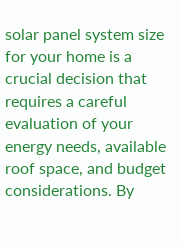solar panel system size for your home is a crucial decision that requires a careful evaluation of your energy needs, available roof space, and budget considerations. By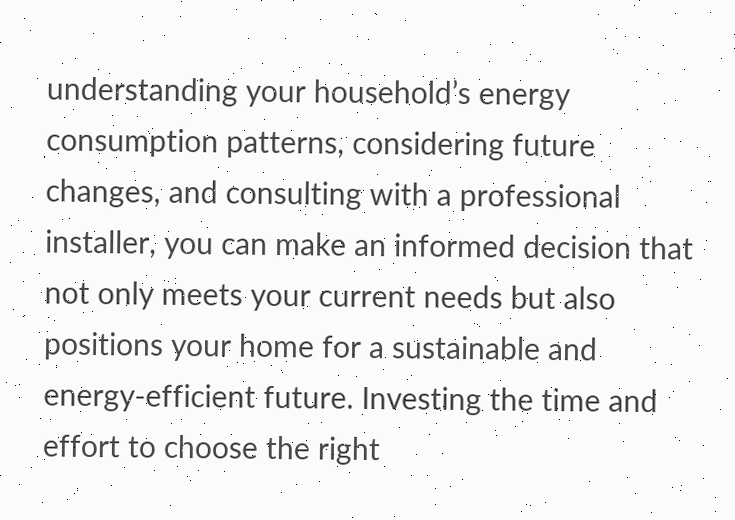understanding your household’s energy consumption patterns, considering future changes, and consulting with a professional installer, you can make an informed decision that not only meets your current needs but also positions your home for a sustainable and energy-efficient future. Investing the time and effort to choose the right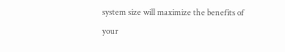system size will maximize the benefits of your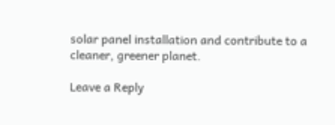solar panel installation and contribute to a cleaner, greener planet.

Leave a Reply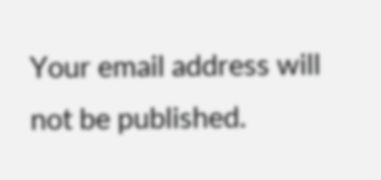Your email address will not be published.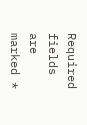Required fields are marked *